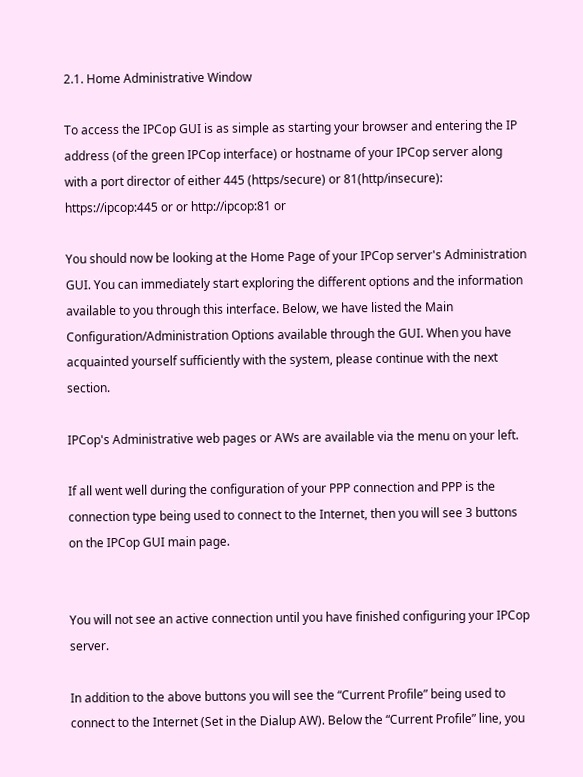2.1. Home Administrative Window

To access the IPCop GUI is as simple as starting your browser and entering the IP address (of the green IPCop interface) or hostname of your IPCop server along with a port director of either 445 (https/secure) or 81(http/insecure): https://ipcop:445 or or http://ipcop:81 or

You should now be looking at the Home Page of your IPCop server's Administration GUI. You can immediately start exploring the different options and the information available to you through this interface. Below, we have listed the Main Configuration/Administration Options available through the GUI. When you have acquainted yourself sufficiently with the system, please continue with the next section.

IPCop's Administrative web pages or AWs are available via the menu on your left.

If all went well during the configuration of your PPP connection and PPP is the connection type being used to connect to the Internet, then you will see 3 buttons on the IPCop GUI main page.


You will not see an active connection until you have finished configuring your IPCop server.

In addition to the above buttons you will see the “Current Profile” being used to connect to the Internet (Set in the Dialup AW). Below the “Current Profile” line, you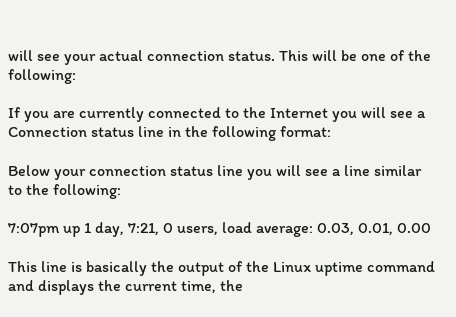will see your actual connection status. This will be one of the following:

If you are currently connected to the Internet you will see a Connection status line in the following format:

Below your connection status line you will see a line similar to the following:

7:07pm up 1 day, 7:21, 0 users, load average: 0.03, 0.01, 0.00

This line is basically the output of the Linux uptime command and displays the current time, the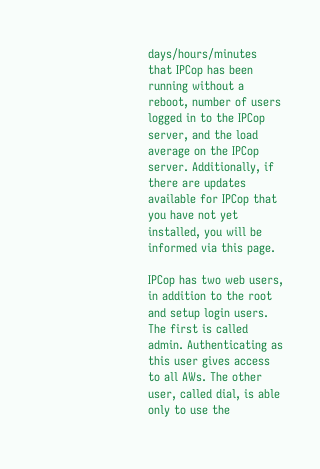days/hours/minutes that IPCop has been running without a reboot, number of users logged in to the IPCop server, and the load average on the IPCop server. Additionally, if there are updates available for IPCop that you have not yet installed, you will be informed via this page.

IPCop has two web users, in addition to the root and setup login users. The first is called admin. Authenticating as this user gives access to all AWs. The other user, called dial, is able only to use the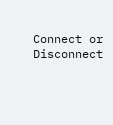Connect or Disconnect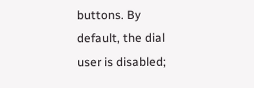buttons. By default, the dial user is disabled;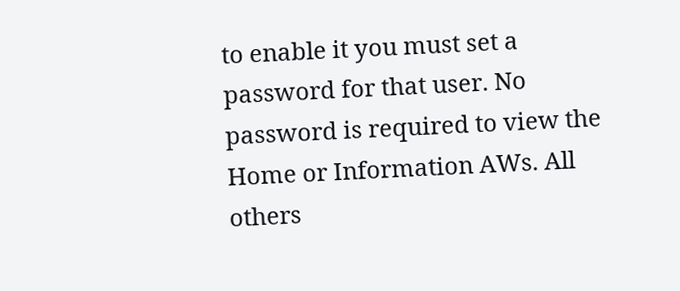to enable it you must set a password for that user. No password is required to view the Home or Information AWs. All others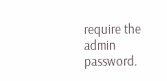require the admin password.